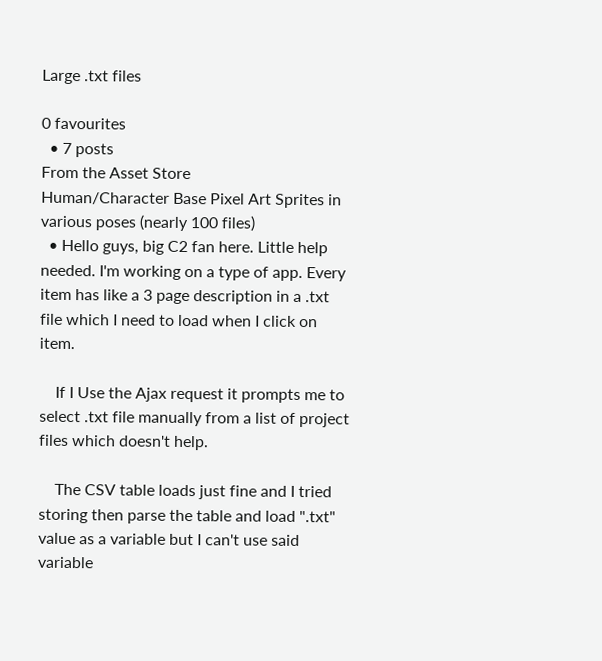Large .txt files

0 favourites
  • 7 posts
From the Asset Store
Human/Character Base Pixel Art Sprites in various poses (nearly 100 files)
  • Hello guys, big C2 fan here. Little help needed. I'm working on a type of app. Every item has like a 3 page description in a .txt file which I need to load when I click on item.

    If I Use the Ajax request it prompts me to select .txt file manually from a list of project files which doesn't help.

    The CSV table loads just fine and I tried storing then parse the table and load ".txt" value as a variable but I can't use said variable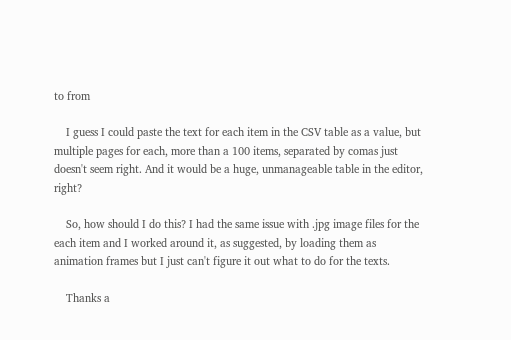to from

    I guess I could paste the text for each item in the CSV table as a value, but multiple pages for each, more than a 100 items, separated by comas just doesn't seem right. And it would be a huge, unmanageable table in the editor, right?

    So, how should I do this? I had the same issue with .jpg image files for the each item and I worked around it, as suggested, by loading them as animation frames but I just can't figure it out what to do for the texts.

    Thanks a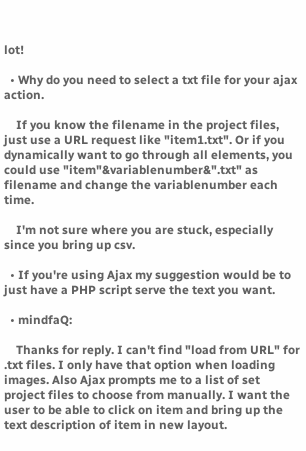lot!

  • Why do you need to select a txt file for your ajax action.

    If you know the filename in the project files, just use a URL request like "item1.txt". Or if you dynamically want to go through all elements, you could use "item"&variablenumber&".txt" as filename and change the variablenumber each time.

    I'm not sure where you are stuck, especially since you bring up csv.

  • If you're using Ajax my suggestion would be to just have a PHP script serve the text you want.

  • mindfaQ:

    Thanks for reply. I can't find "load from URL" for .txt files. I only have that option when loading images. Also Ajax prompts me to a list of set project files to choose from manually. I want the user to be able to click on item and bring up the text description of item in new layout.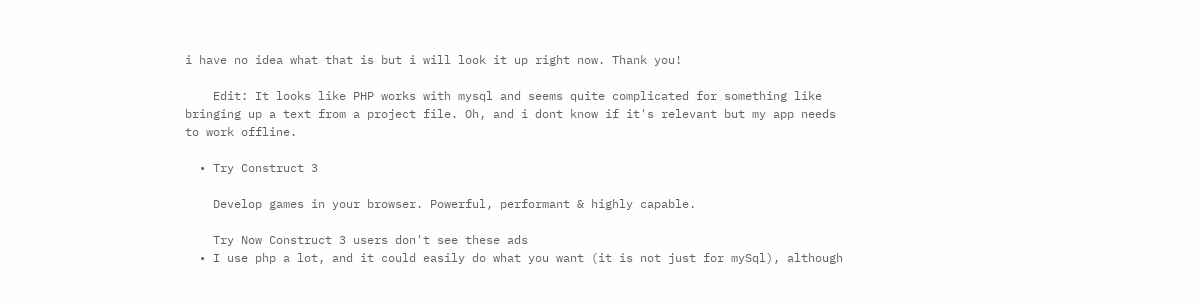i have no idea what that is but i will look it up right now. Thank you!

    Edit: It looks like PHP works with mysql and seems quite complicated for something like bringing up a text from a project file. Oh, and i dont know if it's relevant but my app needs to work offline.

  • Try Construct 3

    Develop games in your browser. Powerful, performant & highly capable.

    Try Now Construct 3 users don't see these ads
  • I use php a lot, and it could easily do what you want (it is not just for mySql), although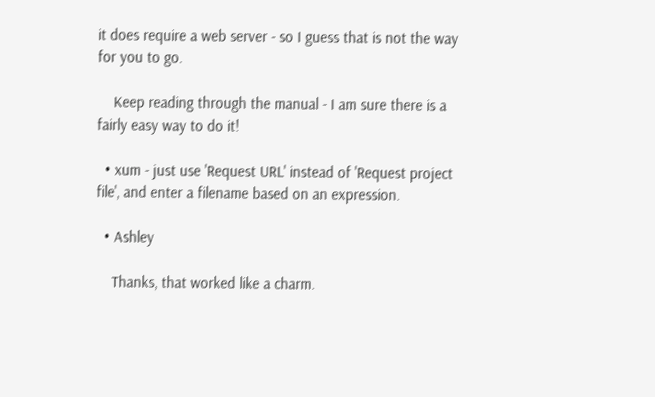it does require a web server - so I guess that is not the way for you to go.

    Keep reading through the manual - I am sure there is a fairly easy way to do it!

  • xum - just use 'Request URL' instead of 'Request project file', and enter a filename based on an expression.

  • Ashley

    Thanks, that worked like a charm.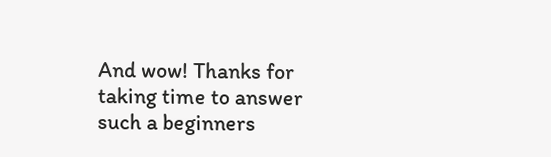And wow! Thanks for taking time to answer such a beginners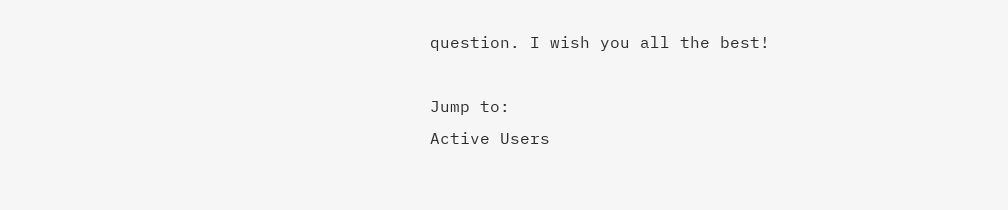question. I wish you all the best!

Jump to:
Active Users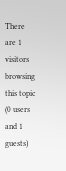There are 1 visitors browsing this topic (0 users and 1 guests)